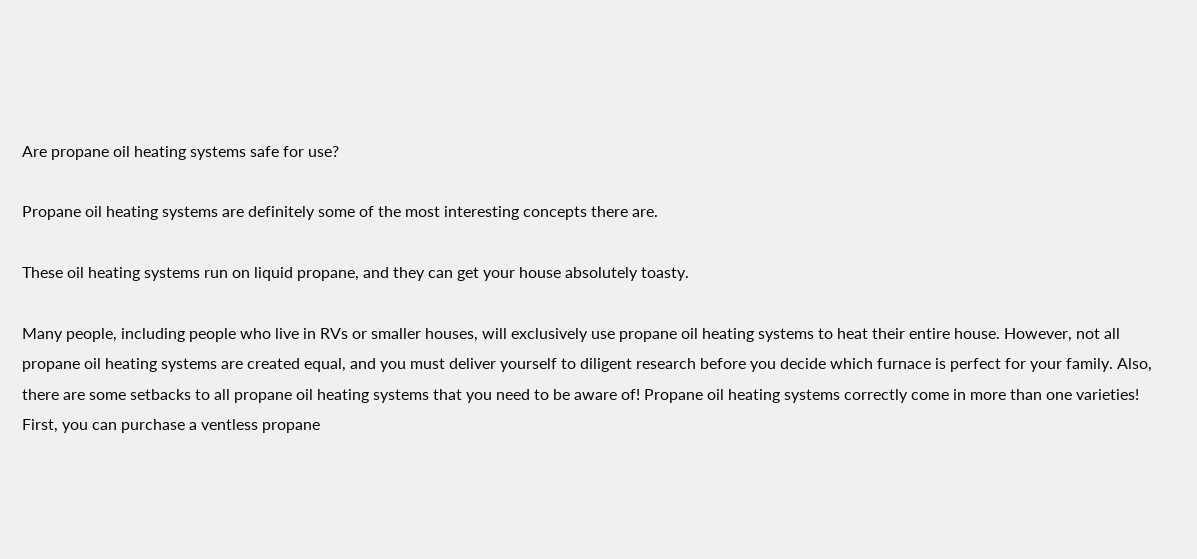Are propane oil heating systems safe for use?

Propane oil heating systems are definitely some of the most interesting concepts there are.

These oil heating systems run on liquid propane, and they can get your house absolutely toasty.

Many people, including people who live in RVs or smaller houses, will exclusively use propane oil heating systems to heat their entire house. However, not all propane oil heating systems are created equal, and you must deliver yourself to diligent research before you decide which furnace is perfect for your family. Also, there are some setbacks to all propane oil heating systems that you need to be aware of! Propane oil heating systems correctly come in more than one varieties! First, you can purchase a ventless propane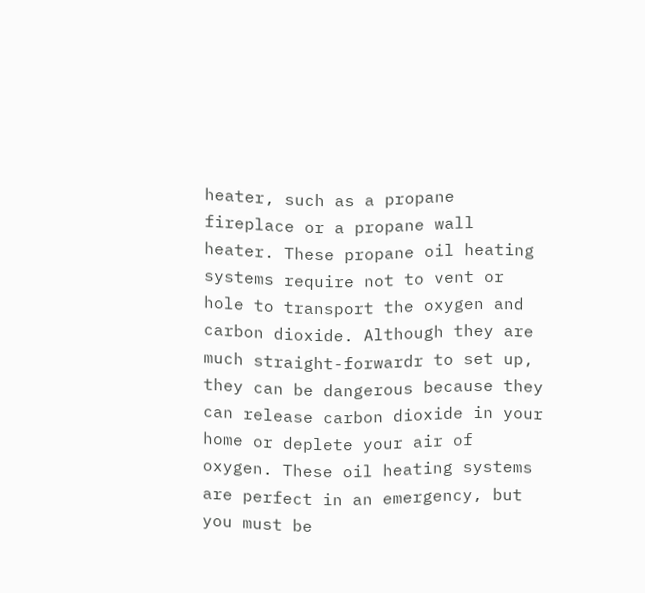heater, such as a propane fireplace or a propane wall heater. These propane oil heating systems require not to vent or hole to transport the oxygen and carbon dioxide. Although they are much straight-forwardr to set up, they can be dangerous because they can release carbon dioxide in your home or deplete your air of oxygen. These oil heating systems are perfect in an emergency, but you must be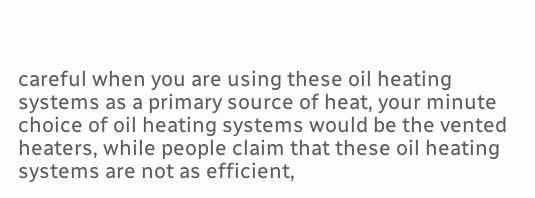careful when you are using these oil heating systems as a primary source of heat, your minute choice of oil heating systems would be the vented heaters, while people claim that these oil heating systems are not as efficient,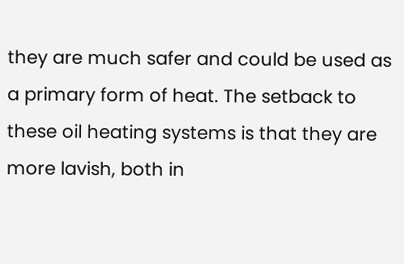they are much safer and could be used as a primary form of heat. The setback to these oil heating systems is that they are more lavish, both in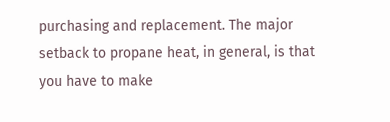purchasing and replacement. The major setback to propane heat, in general, is that you have to make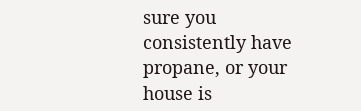sure you consistently have propane, or your house is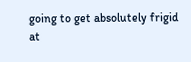going to get absolutely frigid at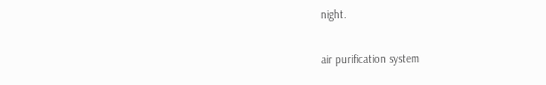night.

air purification system